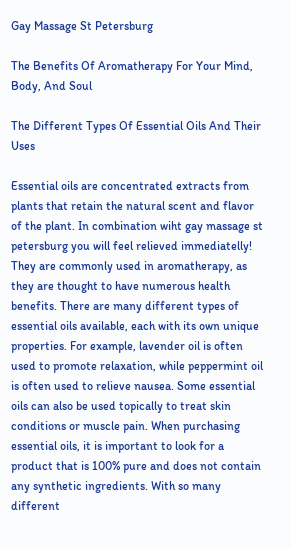Gay Massage St Petersburg

The Benefits Of Aromatherapy For Your Mind, Body, And Soul

The Different Types Of Essential Oils And Their Uses

Essential oils are concentrated extracts from plants that retain the natural scent and flavor of the plant. In combination wiht gay massage st petersburg you will feel relieved immediatelly! They are commonly used in aromatherapy, as they are thought to have numerous health benefits. There are many different types of essential oils available, each with its own unique properties. For example, lavender oil is often used to promote relaxation, while peppermint oil is often used to relieve nausea. Some essential oils can also be used topically to treat skin conditions or muscle pain. When purchasing essential oils, it is important to look for a product that is 100% pure and does not contain any synthetic ingredients. With so many different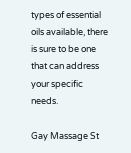types of essential oils available, there is sure to be one that can address your specific needs.

Gay Massage St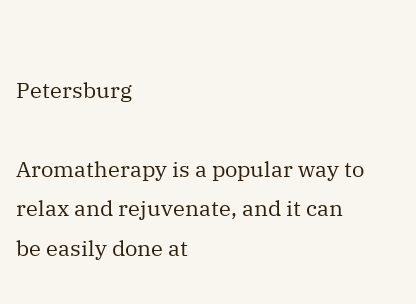Petersburg

Aromatherapy is a popular way to relax and rejuvenate, and it can be easily done at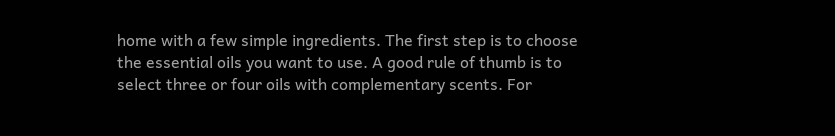home with a few simple ingredients. The first step is to choose the essential oils you want to use. A good rule of thumb is to select three or four oils with complementary scents. For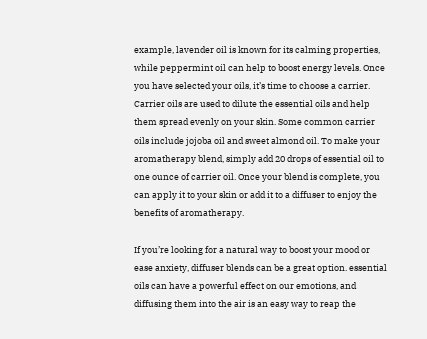example, lavender oil is known for its calming properties, while peppermint oil can help to boost energy levels. Once you have selected your oils, it’s time to choose a carrier. Carrier oils are used to dilute the essential oils and help them spread evenly on your skin. Some common carrier oils include jojoba oil and sweet almond oil. To make your aromatherapy blend, simply add 20 drops of essential oil to one ounce of carrier oil. Once your blend is complete, you can apply it to your skin or add it to a diffuser to enjoy the benefits of aromatherapy.

If you’re looking for a natural way to boost your mood or ease anxiety, diffuser blends can be a great option. essential oils can have a powerful effect on our emotions, and diffusing them into the air is an easy way to reap the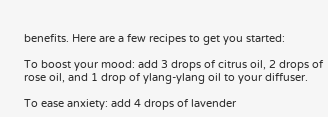benefits. Here are a few recipes to get you started:

To boost your mood: add 3 drops of citrus oil, 2 drops of rose oil, and 1 drop of ylang-ylang oil to your diffuser.

To ease anxiety: add 4 drops of lavender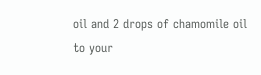oil and 2 drops of chamomile oil to your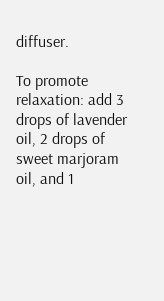diffuser.

To promote relaxation: add 3 drops of lavender oil, 2 drops of sweet marjoram oil, and 1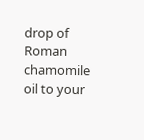drop of Roman chamomile oil to your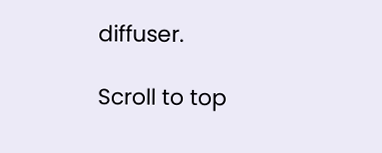diffuser.

Scroll to top